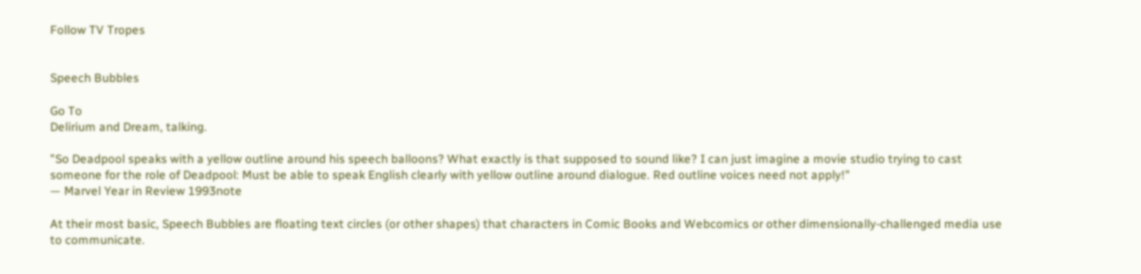Follow TV Tropes


Speech Bubbles

Go To
Delirium and Dream, talking.

"So Deadpool speaks with a yellow outline around his speech balloons? What exactly is that supposed to sound like? I can just imagine a movie studio trying to cast someone for the role of Deadpool: Must be able to speak English clearly with yellow outline around dialogue. Red outline voices need not apply!"
— Marvel Year in Review 1993note

At their most basic, Speech Bubbles are floating text circles (or other shapes) that characters in Comic Books and Webcomics or other dimensionally-challenged media use to communicate.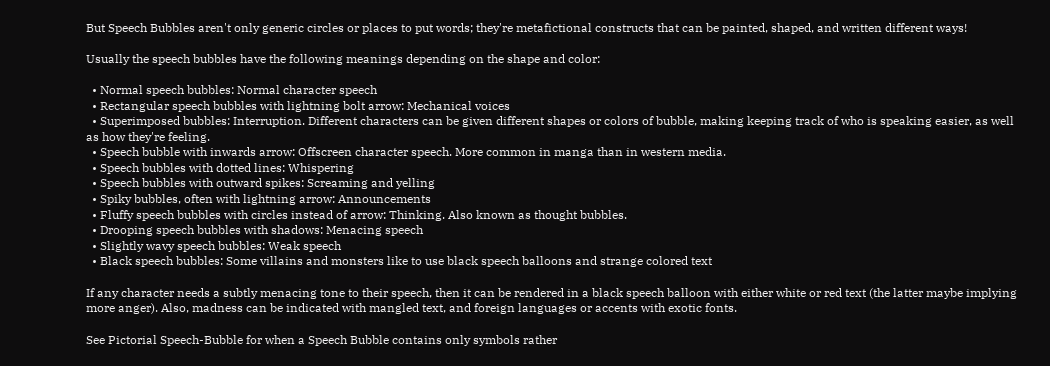But Speech Bubbles aren't only generic circles or places to put words; they're metafictional constructs that can be painted, shaped, and written different ways!

Usually the speech bubbles have the following meanings depending on the shape and color:

  • Normal speech bubbles: Normal character speech
  • Rectangular speech bubbles with lightning bolt arrow: Mechanical voices
  • Superimposed bubbles: Interruption. Different characters can be given different shapes or colors of bubble, making keeping track of who is speaking easier, as well as how they're feeling.
  • Speech bubble with inwards arrow: Offscreen character speech. More common in manga than in western media.
  • Speech bubbles with dotted lines: Whispering
  • Speech bubbles with outward spikes: Screaming and yelling
  • Spiky bubbles, often with lightning arrow: Announcements
  • Fluffy speech bubbles with circles instead of arrow: Thinking. Also known as thought bubbles.
  • Drooping speech bubbles with shadows: Menacing speech
  • Slightly wavy speech bubbles: Weak speech
  • Black speech bubbles: Some villains and monsters like to use black speech balloons and strange colored text

If any character needs a subtly menacing tone to their speech, then it can be rendered in a black speech balloon with either white or red text (the latter maybe implying more anger). Also, madness can be indicated with mangled text, and foreign languages or accents with exotic fonts.

See Pictorial Speech-Bubble for when a Speech Bubble contains only symbols rather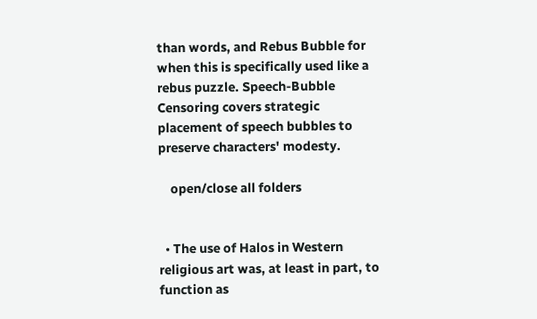than words, and Rebus Bubble for when this is specifically used like a rebus puzzle. Speech-Bubble Censoring covers strategic placement of speech bubbles to preserve characters' modesty.

    open/close all folders


  • The use of Halos in Western religious art was, at least in part, to function as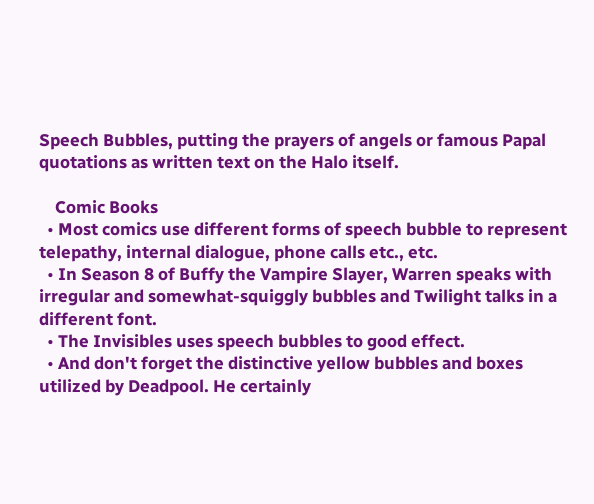Speech Bubbles, putting the prayers of angels or famous Papal quotations as written text on the Halo itself.

    Comic Books
  • Most comics use different forms of speech bubble to represent telepathy, internal dialogue, phone calls etc., etc.
  • In Season 8 of Buffy the Vampire Slayer, Warren speaks with irregular and somewhat-squiggly bubbles and Twilight talks in a different font.
  • The Invisibles uses speech bubbles to good effect.
  • And don't forget the distinctive yellow bubbles and boxes utilized by Deadpool. He certainly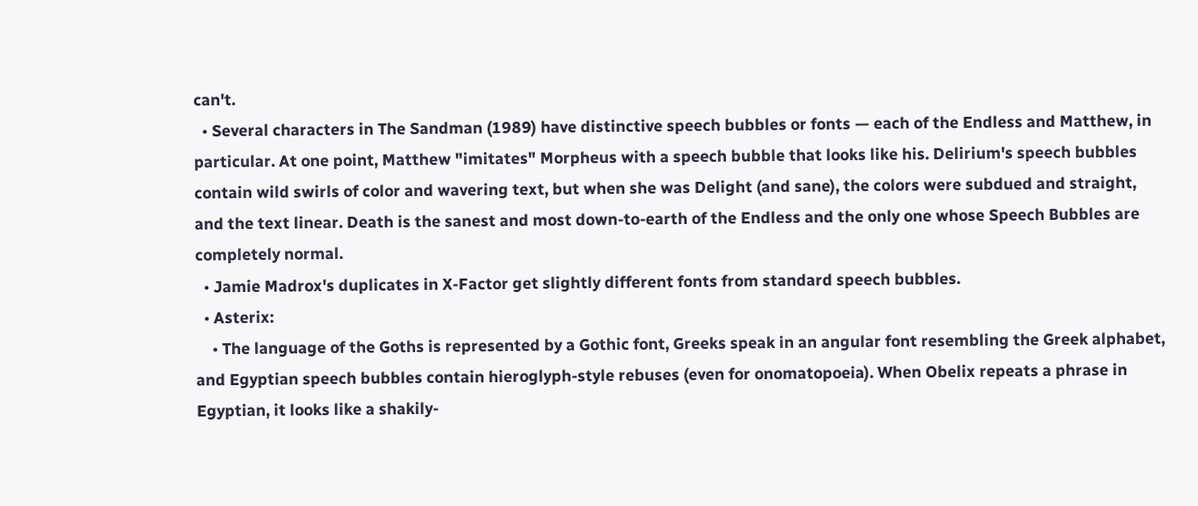can't.
  • Several characters in The Sandman (1989) have distinctive speech bubbles or fonts — each of the Endless and Matthew, in particular. At one point, Matthew "imitates" Morpheus with a speech bubble that looks like his. Delirium's speech bubbles contain wild swirls of color and wavering text, but when she was Delight (and sane), the colors were subdued and straight, and the text linear. Death is the sanest and most down-to-earth of the Endless and the only one whose Speech Bubbles are completely normal.
  • Jamie Madrox's duplicates in X-Factor get slightly different fonts from standard speech bubbles.
  • Asterix:
    • The language of the Goths is represented by a Gothic font, Greeks speak in an angular font resembling the Greek alphabet, and Egyptian speech bubbles contain hieroglyph-style rebuses (even for onomatopoeia). When Obelix repeats a phrase in Egyptian, it looks like a shakily-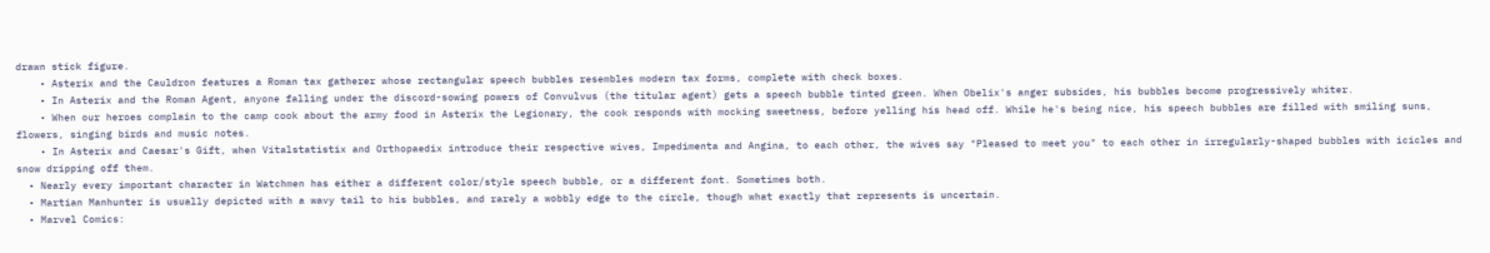drawn stick figure.
    • Asterix and the Cauldron features a Roman tax gatherer whose rectangular speech bubbles resembles modern tax forms, complete with check boxes.
    • In Asterix and the Roman Agent, anyone falling under the discord-sowing powers of Convulvus (the titular agent) gets a speech bubble tinted green. When Obelix's anger subsides, his bubbles become progressively whiter.
    • When our heroes complain to the camp cook about the army food in Asterix the Legionary, the cook responds with mocking sweetness, before yelling his head off. While he's being nice, his speech bubbles are filled with smiling suns, flowers, singing birds and music notes.
    • In Asterix and Caesar's Gift, when Vitalstatistix and Orthopaedix introduce their respective wives, Impedimenta and Angina, to each other, the wives say "Pleased to meet you" to each other in irregularly-shaped bubbles with icicles and snow dripping off them.
  • Nearly every important character in Watchmen has either a different color/style speech bubble, or a different font. Sometimes both.
  • Martian Manhunter is usually depicted with a wavy tail to his bubbles, and rarely a wobbly edge to the circle, though what exactly that represents is uncertain.
  • Marvel Comics: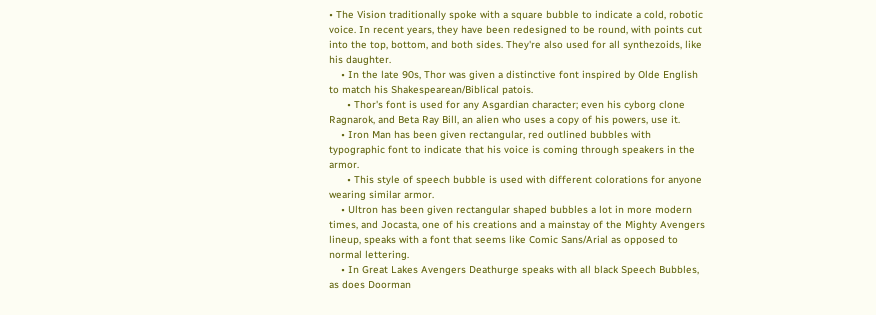• The Vision traditionally spoke with a square bubble to indicate a cold, robotic voice. In recent years, they have been redesigned to be round, with points cut into the top, bottom, and both sides. They're also used for all synthezoids, like his daughter.
    • In the late 90s, Thor was given a distinctive font inspired by Olde English to match his Shakespearean/Biblical patois.
      • Thor's font is used for any Asgardian character; even his cyborg clone Ragnarok, and Beta Ray Bill, an alien who uses a copy of his powers, use it.
    • Iron Man has been given rectangular, red outlined bubbles with typographic font to indicate that his voice is coming through speakers in the armor.
      • This style of speech bubble is used with different colorations for anyone wearing similar armor.
    • Ultron has been given rectangular shaped bubbles a lot in more modern times, and Jocasta, one of his creations and a mainstay of the Mighty Avengers lineup, speaks with a font that seems like Comic Sans/Arial as opposed to normal lettering.
    • In Great Lakes Avengers Deathurge speaks with all black Speech Bubbles, as does Doorman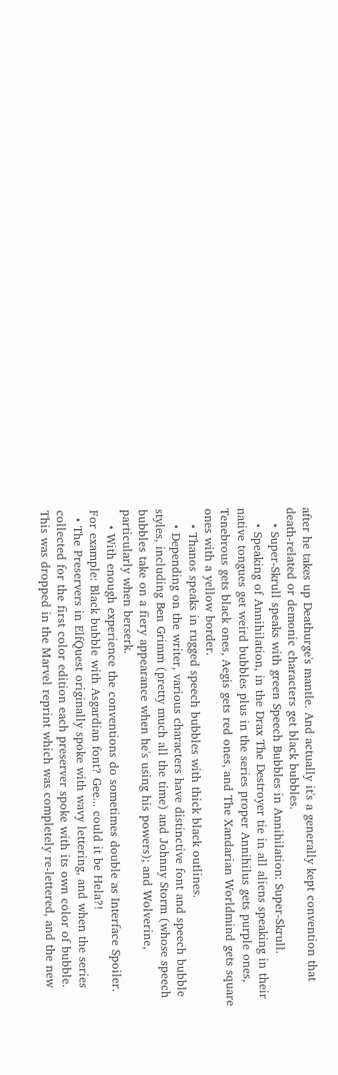after he takes up Deathurge's mantle. And actually it's a generally kept convention that death-related or demonic characters get black bubbles.
    • Super-Skrull speaks with green Speech Bubbles in Annihilation: Super-Skrull.
    • Speaking of Annihilation, in the Drax The Destroyer tie in all aliens speaking in their native tongues get weird bubbles plus in the series proper Annihilus gets purple ones, Tenebrous gets black ones, Aegis gets red ones, and The Xandarian Worldmind gets square ones with a yellow border.
    • Thanos speaks in rugged speech bubbles with thick black outlines.
    • Depending on the writer, various characters have distinctive font and speech bubble styles, including Ben Grimm (pretty much all the time) and Johnny Storm (whose speech bubbles take on a fiery appearance when he's using his powers); and Wolverine, particularly when berserk.
    • With enough experience the conventions do sometimes double as Interface Spoiler. For example: Black bubble with Asgardian font? Gee... could it be Hela?!
  • The Preservers in ElfQuest originally spoke with wavy lettering, and when the series collected for the first color edition each preserver spoke with its own color of bubble. This was dropped in the Marvel reprint which was completely re-lettered, and the new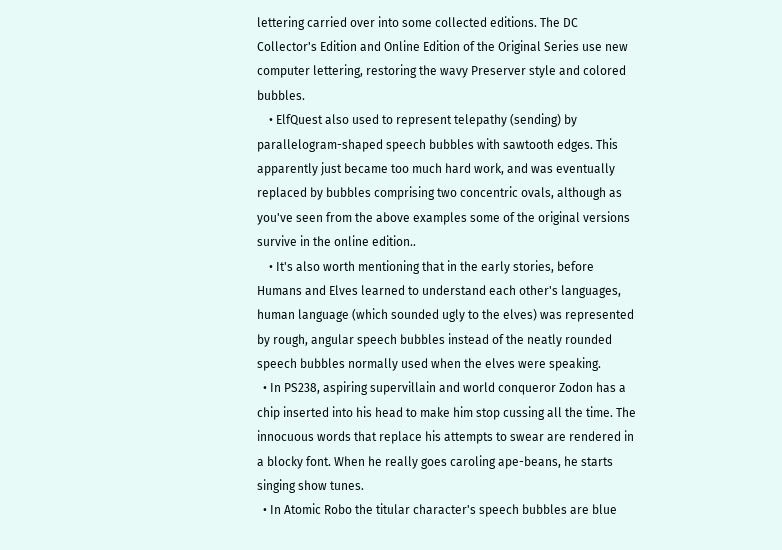lettering carried over into some collected editions. The DC Collector's Edition and Online Edition of the Original Series use new computer lettering, restoring the wavy Preserver style and colored bubbles.
    • ElfQuest also used to represent telepathy (sending) by parallelogram-shaped speech bubbles with sawtooth edges. This apparently just became too much hard work, and was eventually replaced by bubbles comprising two concentric ovals, although as you've seen from the above examples some of the original versions survive in the online edition..
    • It's also worth mentioning that in the early stories, before Humans and Elves learned to understand each other's languages, human language (which sounded ugly to the elves) was represented by rough, angular speech bubbles instead of the neatly rounded speech bubbles normally used when the elves were speaking.
  • In PS238, aspiring supervillain and world conqueror Zodon has a chip inserted into his head to make him stop cussing all the time. The innocuous words that replace his attempts to swear are rendered in a blocky font. When he really goes caroling ape-beans, he starts singing show tunes.
  • In Atomic Robo the titular character's speech bubbles are blue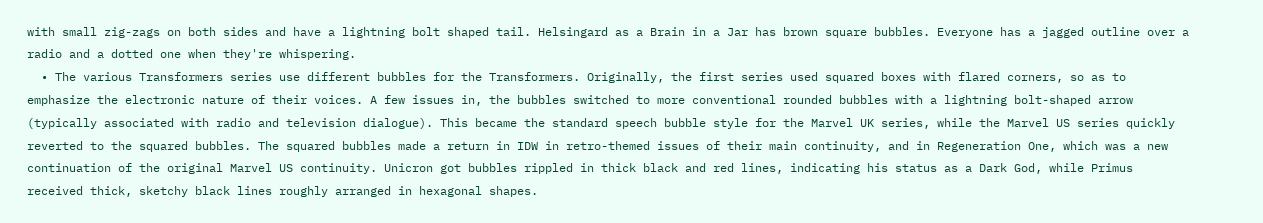with small zig-zags on both sides and have a lightning bolt shaped tail. Helsingard as a Brain in a Jar has brown square bubbles. Everyone has a jagged outline over a radio and a dotted one when they're whispering.
  • The various Transformers series use different bubbles for the Transformers. Originally, the first series used squared boxes with flared corners, so as to emphasize the electronic nature of their voices. A few issues in, the bubbles switched to more conventional rounded bubbles with a lightning bolt-shaped arrow (typically associated with radio and television dialogue). This became the standard speech bubble style for the Marvel UK series, while the Marvel US series quickly reverted to the squared bubbles. The squared bubbles made a return in IDW in retro-themed issues of their main continuity, and in Regeneration One, which was a new continuation of the original Marvel US continuity. Unicron got bubbles rippled in thick black and red lines, indicating his status as a Dark God, while Primus received thick, sketchy black lines roughly arranged in hexagonal shapes.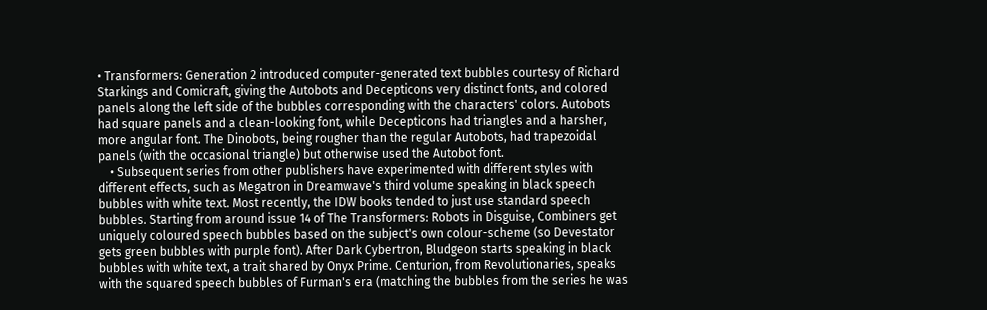• Transformers: Generation 2 introduced computer-generated text bubbles courtesy of Richard Starkings and Comicraft, giving the Autobots and Decepticons very distinct fonts, and colored panels along the left side of the bubbles corresponding with the characters' colors. Autobots had square panels and a clean-looking font, while Decepticons had triangles and a harsher, more angular font. The Dinobots, being rougher than the regular Autobots, had trapezoidal panels (with the occasional triangle) but otherwise used the Autobot font.
    • Subsequent series from other publishers have experimented with different styles with different effects, such as Megatron in Dreamwave's third volume speaking in black speech bubbles with white text. Most recently, the IDW books tended to just use standard speech bubbles. Starting from around issue 14 of The Transformers: Robots in Disguise, Combiners get uniquely coloured speech bubbles based on the subject's own colour-scheme (so Devestator gets green bubbles with purple font). After Dark Cybertron, Bludgeon starts speaking in black bubbles with white text, a trait shared by Onyx Prime. Centurion, from Revolutionaries, speaks with the squared speech bubbles of Furman's era (matching the bubbles from the series he was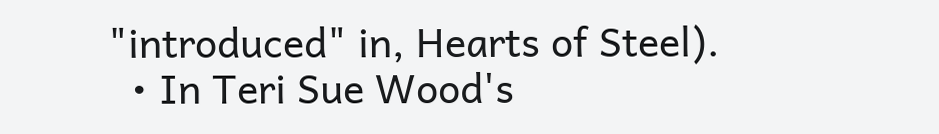"introduced" in, Hearts of Steel).
  • In Teri Sue Wood's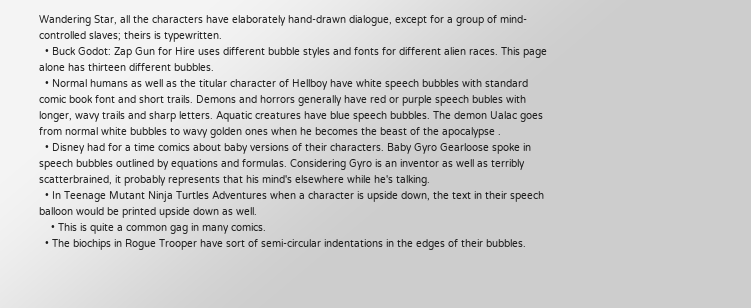Wandering Star, all the characters have elaborately hand-drawn dialogue, except for a group of mind-controlled slaves; theirs is typewritten.
  • Buck Godot: Zap Gun for Hire uses different bubble styles and fonts for different alien races. This page alone has thirteen different bubbles.
  • Normal humans as well as the titular character of Hellboy have white speech bubbles with standard comic book font and short trails. Demons and horrors generally have red or purple speech bubles with longer, wavy trails and sharp letters. Aquatic creatures have blue speech bubbles. The demon Ualac goes from normal white bubbles to wavy golden ones when he becomes the beast of the apocalypse .
  • Disney had for a time comics about baby versions of their characters. Baby Gyro Gearloose spoke in speech bubbles outlined by equations and formulas. Considering Gyro is an inventor as well as terribly scatterbrained, it probably represents that his mind's elsewhere while he's talking.
  • In Teenage Mutant Ninja Turtles Adventures when a character is upside down, the text in their speech balloon would be printed upside down as well.
    • This is quite a common gag in many comics.
  • The biochips in Rogue Trooper have sort of semi-circular indentations in the edges of their bubbles.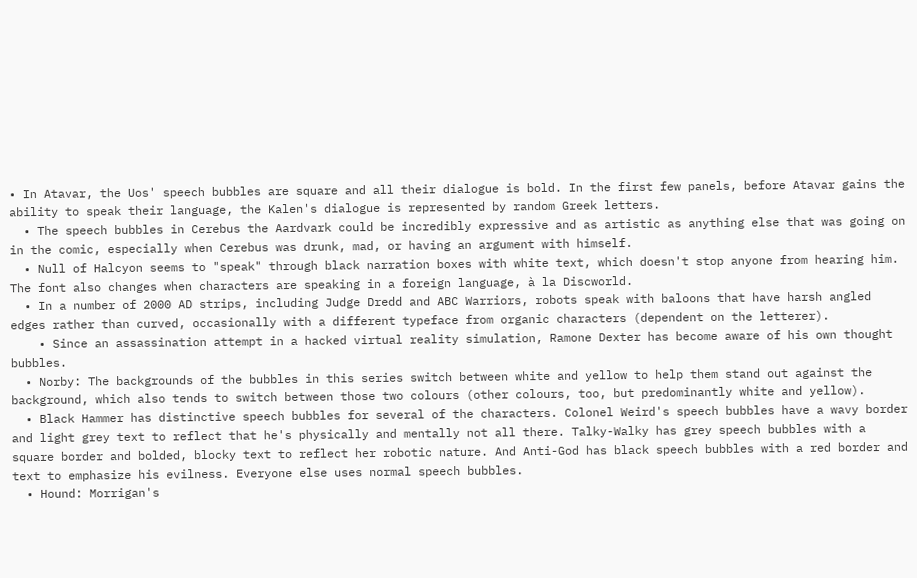• In Atavar, the Uos' speech bubbles are square and all their dialogue is bold. In the first few panels, before Atavar gains the ability to speak their language, the Kalen's dialogue is represented by random Greek letters.
  • The speech bubbles in Cerebus the Aardvark could be incredibly expressive and as artistic as anything else that was going on in the comic, especially when Cerebus was drunk, mad, or having an argument with himself.
  • Null of Halcyon seems to "speak" through black narration boxes with white text, which doesn't stop anyone from hearing him. The font also changes when characters are speaking in a foreign language, à la Discworld.
  • In a number of 2000 AD strips, including Judge Dredd and ABC Warriors, robots speak with baloons that have harsh angled edges rather than curved, occasionally with a different typeface from organic characters (dependent on the letterer).
    • Since an assassination attempt in a hacked virtual reality simulation, Ramone Dexter has become aware of his own thought bubbles.
  • Norby: The backgrounds of the bubbles in this series switch between white and yellow to help them stand out against the background, which also tends to switch between those two colours (other colours, too, but predominantly white and yellow).
  • Black Hammer has distinctive speech bubbles for several of the characters. Colonel Weird's speech bubbles have a wavy border and light grey text to reflect that he's physically and mentally not all there. Talky-Walky has grey speech bubbles with a square border and bolded, blocky text to reflect her robotic nature. And Anti-God has black speech bubbles with a red border and text to emphasize his evilness. Everyone else uses normal speech bubbles.
  • Hound: Morrigan's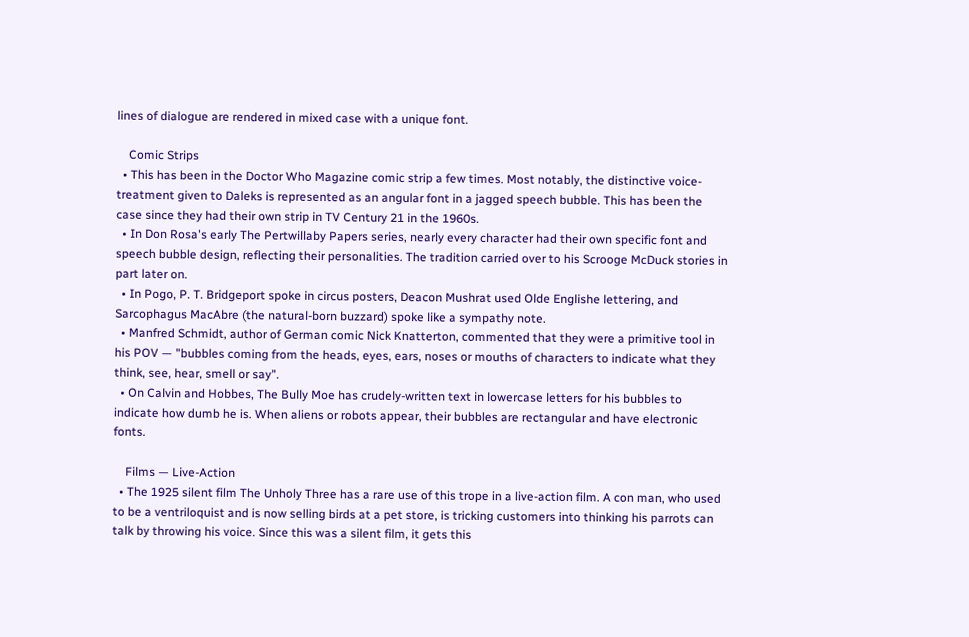lines of dialogue are rendered in mixed case with a unique font.

    Comic Strips
  • This has been in the Doctor Who Magazine comic strip a few times. Most notably, the distinctive voice-treatment given to Daleks is represented as an angular font in a jagged speech bubble. This has been the case since they had their own strip in TV Century 21 in the 1960s.
  • In Don Rosa's early The Pertwillaby Papers series, nearly every character had their own specific font and speech bubble design, reflecting their personalities. The tradition carried over to his Scrooge McDuck stories in part later on.
  • In Pogo, P. T. Bridgeport spoke in circus posters, Deacon Mushrat used Olde Englishe lettering, and Sarcophagus MacAbre (the natural-born buzzard) spoke like a sympathy note.
  • Manfred Schmidt, author of German comic Nick Knatterton, commented that they were a primitive tool in his POV — "bubbles coming from the heads, eyes, ears, noses or mouths of characters to indicate what they think, see, hear, smell or say".
  • On Calvin and Hobbes, The Bully Moe has crudely-written text in lowercase letters for his bubbles to indicate how dumb he is. When aliens or robots appear, their bubbles are rectangular and have electronic fonts.

    Films — Live-Action
  • The 1925 silent film The Unholy Three has a rare use of this trope in a live-action film. A con man, who used to be a ventriloquist and is now selling birds at a pet store, is tricking customers into thinking his parrots can talk by throwing his voice. Since this was a silent film, it gets this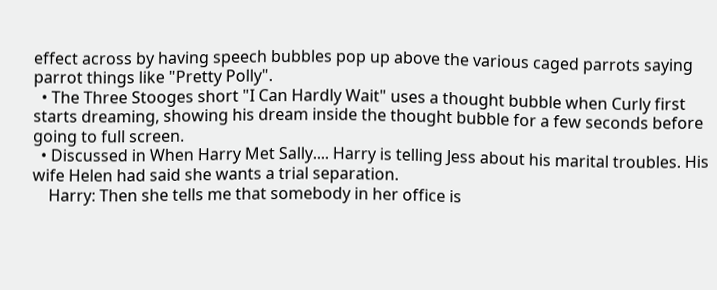effect across by having speech bubbles pop up above the various caged parrots saying parrot things like "Pretty Polly".
  • The Three Stooges short "I Can Hardly Wait" uses a thought bubble when Curly first starts dreaming, showing his dream inside the thought bubble for a few seconds before going to full screen.
  • Discussed in When Harry Met Sally.... Harry is telling Jess about his marital troubles. His wife Helen had said she wants a trial separation.
    Harry: Then she tells me that somebody in her office is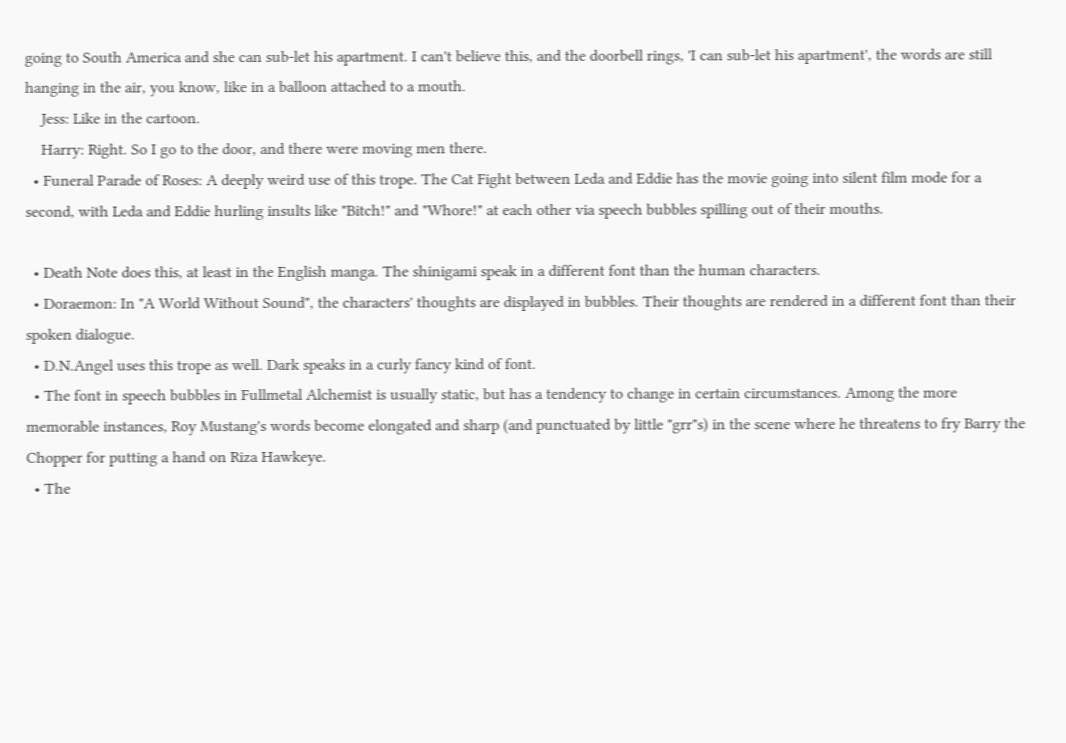going to South America and she can sub-let his apartment. I can't believe this, and the doorbell rings, 'I can sub-let his apartment', the words are still hanging in the air, you know, like in a balloon attached to a mouth.
    Jess: Like in the cartoon.
    Harry: Right. So I go to the door, and there were moving men there.
  • Funeral Parade of Roses: A deeply weird use of this trope. The Cat Fight between Leda and Eddie has the movie going into silent film mode for a second, with Leda and Eddie hurling insults like "Bitch!" and "Whore!" at each other via speech bubbles spilling out of their mouths.

  • Death Note does this, at least in the English manga. The shinigami speak in a different font than the human characters.
  • Doraemon: In "A World Without Sound", the characters' thoughts are displayed in bubbles. Their thoughts are rendered in a different font than their spoken dialogue.
  • D.N.Angel uses this trope as well. Dark speaks in a curly fancy kind of font.
  • The font in speech bubbles in Fullmetal Alchemist is usually static, but has a tendency to change in certain circumstances. Among the more memorable instances, Roy Mustang's words become elongated and sharp (and punctuated by little "grr"s) in the scene where he threatens to fry Barry the Chopper for putting a hand on Riza Hawkeye.
  • The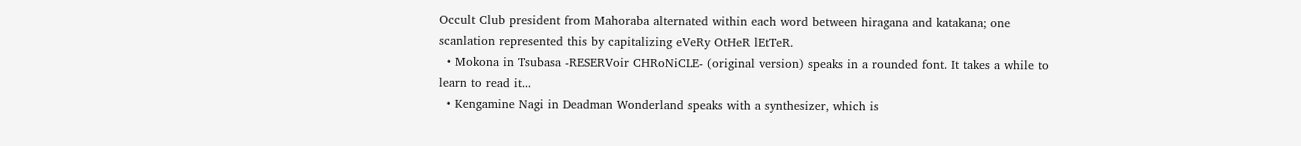Occult Club president from Mahoraba alternated within each word between hiragana and katakana; one scanlation represented this by capitalizing eVeRy OtHeR lEtTeR.
  • Mokona in Tsubasa -RESERVoir CHRoNiCLE- (original version) speaks in a rounded font. It takes a while to learn to read it...
  • Kengamine Nagi in Deadman Wonderland speaks with a synthesizer, which is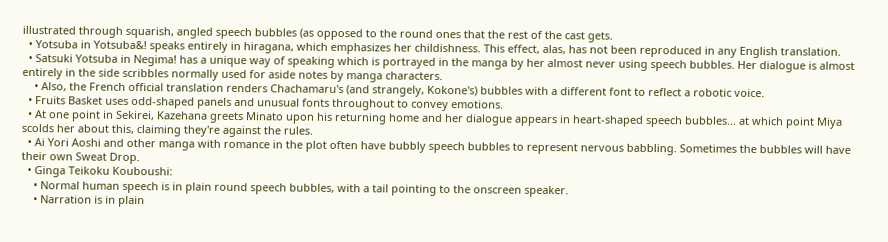illustrated through squarish, angled speech bubbles (as opposed to the round ones that the rest of the cast gets.
  • Yotsuba in Yotsuba&! speaks entirely in hiragana, which emphasizes her childishness. This effect, alas, has not been reproduced in any English translation.
  • Satsuki Yotsuba in Negima! has a unique way of speaking which is portrayed in the manga by her almost never using speech bubbles. Her dialogue is almost entirely in the side scribbles normally used for aside notes by manga characters.
    • Also, the French official translation renders Chachamaru's (and strangely, Kokone's) bubbles with a different font to reflect a robotic voice.
  • Fruits Basket uses odd-shaped panels and unusual fonts throughout to convey emotions.
  • At one point in Sekirei, Kazehana greets Minato upon his returning home and her dialogue appears in heart-shaped speech bubbles... at which point Miya scolds her about this, claiming they're against the rules.
  • Ai Yori Aoshi and other manga with romance in the plot often have bubbly speech bubbles to represent nervous babbling. Sometimes the bubbles will have their own Sweat Drop.
  • Ginga Teikoku Kouboushi:
    • Normal human speech is in plain round speech bubbles, with a tail pointing to the onscreen speaker.
    • Narration is in plain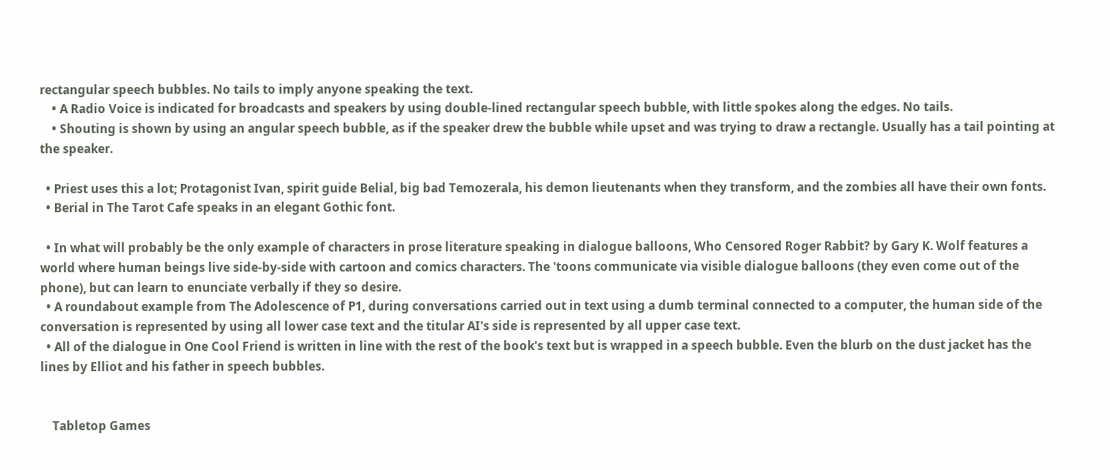rectangular speech bubbles. No tails to imply anyone speaking the text.
    • A Radio Voice is indicated for broadcasts and speakers by using double-lined rectangular speech bubble, with little spokes along the edges. No tails.
    • Shouting is shown by using an angular speech bubble, as if the speaker drew the bubble while upset and was trying to draw a rectangle. Usually has a tail pointing at the speaker.

  • Priest uses this a lot; Protagonist Ivan, spirit guide Belial, big bad Temozerala, his demon lieutenants when they transform, and the zombies all have their own fonts.
  • Berial in The Tarot Cafe speaks in an elegant Gothic font.

  • In what will probably be the only example of characters in prose literature speaking in dialogue balloons, Who Censored Roger Rabbit? by Gary K. Wolf features a world where human beings live side-by-side with cartoon and comics characters. The 'toons communicate via visible dialogue balloons (they even come out of the phone), but can learn to enunciate verbally if they so desire.
  • A roundabout example from The Adolescence of P1, during conversations carried out in text using a dumb terminal connected to a computer, the human side of the conversation is represented by using all lower case text and the titular AI's side is represented by all upper case text.
  • All of the dialogue in One Cool Friend is written in line with the rest of the book's text but is wrapped in a speech bubble. Even the blurb on the dust jacket has the lines by Elliot and his father in speech bubbles.


    Tabletop Games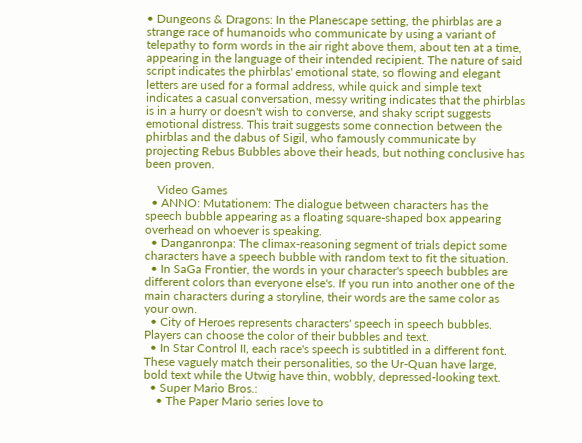• Dungeons & Dragons: In the Planescape setting, the phirblas are a strange race of humanoids who communicate by using a variant of telepathy to form words in the air right above them, about ten at a time, appearing in the language of their intended recipient. The nature of said script indicates the phirblas' emotional state, so flowing and elegant letters are used for a formal address, while quick and simple text indicates a casual conversation, messy writing indicates that the phirblas is in a hurry or doesn't wish to converse, and shaky script suggests emotional distress. This trait suggests some connection between the phirblas and the dabus of Sigil, who famously communicate by projecting Rebus Bubbles above their heads, but nothing conclusive has been proven.

    Video Games
  • ANNO: Mutationem: The dialogue between characters has the speech bubble appearing as a floating square-shaped box appearing overhead on whoever is speaking.
  • Danganronpa: The climax-reasoning segment of trials depict some characters have a speech bubble with random text to fit the situation.
  • In SaGa Frontier, the words in your character's speech bubbles are different colors than everyone else's. If you run into another one of the main characters during a storyline, their words are the same color as your own.
  • City of Heroes represents characters' speech in speech bubbles. Players can choose the color of their bubbles and text.
  • In Star Control II, each race's speech is subtitled in a different font. These vaguely match their personalities, so the Ur-Quan have large, bold text while the Utwig have thin, wobbly, depressed-looking text.
  • Super Mario Bros.:
    • The Paper Mario series love to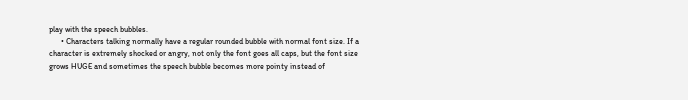play with the speech bubbles.
      • Characters talking normally have a regular rounded bubble with normal font size. If a character is extremely shocked or angry, not only the font goes all caps, but the font size grows HUGE and sometimes the speech bubble becomes more pointy instead of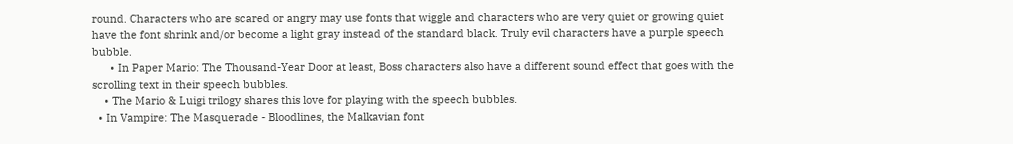round. Characters who are scared or angry may use fonts that wiggle and characters who are very quiet or growing quiet have the font shrink and/or become a light gray instead of the standard black. Truly evil characters have a purple speech bubble.
      • In Paper Mario: The Thousand-Year Door at least, Boss characters also have a different sound effect that goes with the scrolling text in their speech bubbles.
    • The Mario & Luigi trilogy shares this love for playing with the speech bubbles.
  • In Vampire: The Masquerade - Bloodlines, the Malkavian font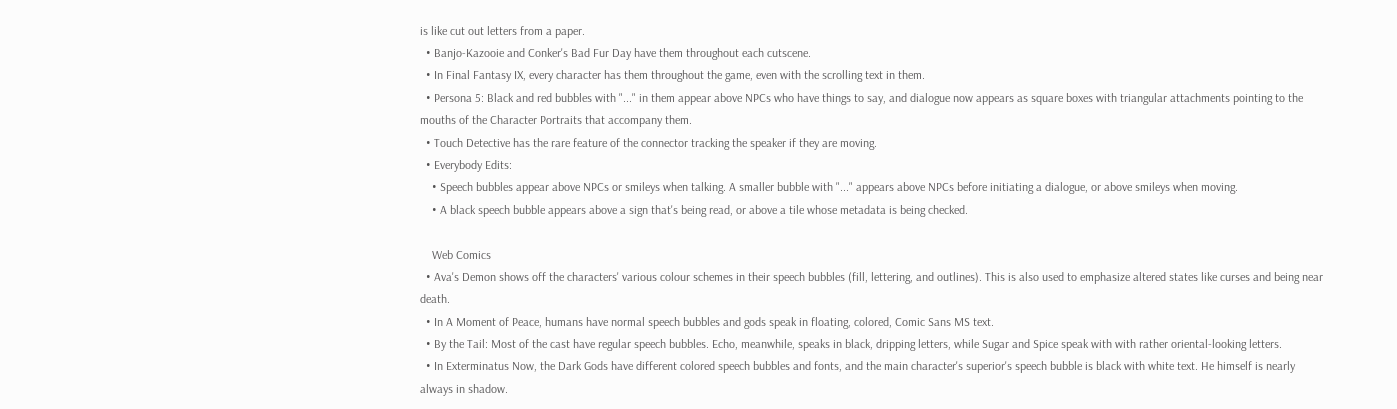is like cut out letters from a paper.
  • Banjo-Kazooie and Conker's Bad Fur Day have them throughout each cutscene.
  • In Final Fantasy IX, every character has them throughout the game, even with the scrolling text in them.
  • Persona 5: Black and red bubbles with "..." in them appear above NPCs who have things to say, and dialogue now appears as square boxes with triangular attachments pointing to the mouths of the Character Portraits that accompany them.
  • Touch Detective has the rare feature of the connector tracking the speaker if they are moving.
  • Everybody Edits:
    • Speech bubbles appear above NPCs or smileys when talking. A smaller bubble with "..." appears above NPCs before initiating a dialogue, or above smileys when moving.
    • A black speech bubble appears above a sign that's being read, or above a tile whose metadata is being checked.

    Web Comics
  • Ava's Demon shows off the characters' various colour schemes in their speech bubbles (fill, lettering, and outlines). This is also used to emphasize altered states like curses and being near death.
  • In A Moment of Peace, humans have normal speech bubbles and gods speak in floating, colored, Comic Sans MS text.
  • By the Tail: Most of the cast have regular speech bubbles. Echo, meanwhile, speaks in black, dripping letters, while Sugar and Spice speak with with rather oriental-looking letters.
  • In Exterminatus Now, the Dark Gods have different colored speech bubbles and fonts, and the main character's superior's speech bubble is black with white text. He himself is nearly always in shadow.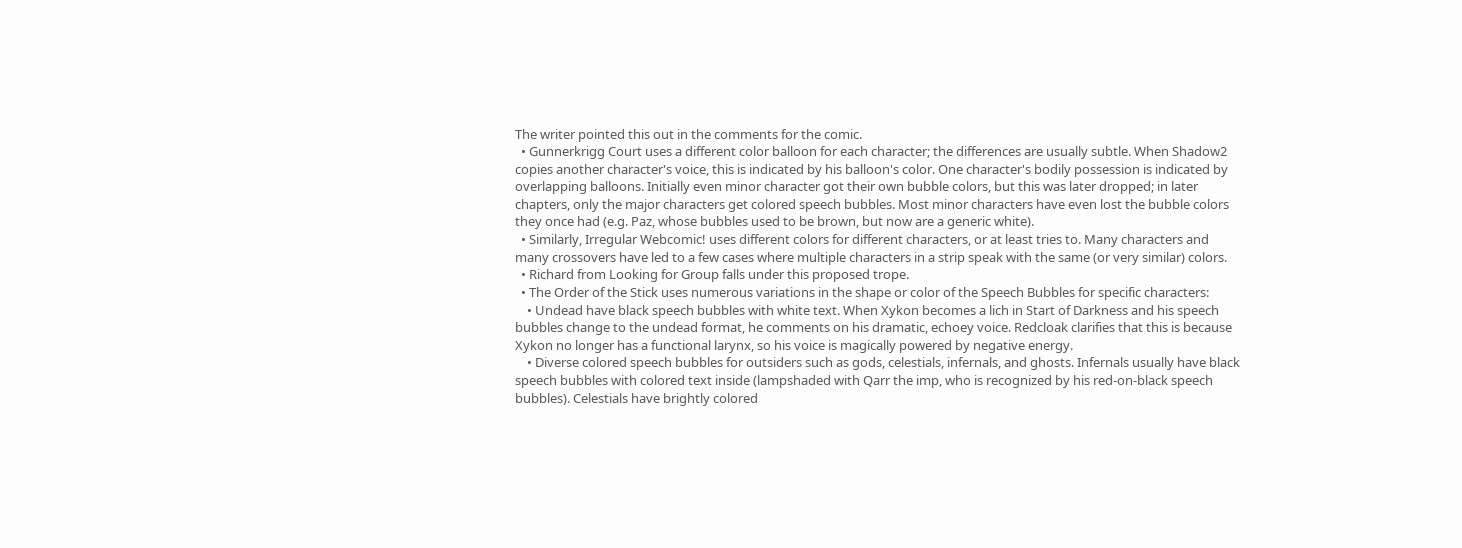The writer pointed this out in the comments for the comic.
  • Gunnerkrigg Court uses a different color balloon for each character; the differences are usually subtle. When Shadow2 copies another character's voice, this is indicated by his balloon's color. One character's bodily possession is indicated by overlapping balloons. Initially even minor character got their own bubble colors, but this was later dropped; in later chapters, only the major characters get colored speech bubbles. Most minor characters have even lost the bubble colors they once had (e.g. Paz, whose bubbles used to be brown, but now are a generic white).
  • Similarly, Irregular Webcomic! uses different colors for different characters, or at least tries to. Many characters and many crossovers have led to a few cases where multiple characters in a strip speak with the same (or very similar) colors.
  • Richard from Looking for Group falls under this proposed trope.
  • The Order of the Stick uses numerous variations in the shape or color of the Speech Bubbles for specific characters:
    • Undead have black speech bubbles with white text. When Xykon becomes a lich in Start of Darkness and his speech bubbles change to the undead format, he comments on his dramatic, echoey voice. Redcloak clarifies that this is because Xykon no longer has a functional larynx, so his voice is magically powered by negative energy.
    • Diverse colored speech bubbles for outsiders such as gods, celestials, infernals, and ghosts. Infernals usually have black speech bubbles with colored text inside (lampshaded with Qarr the imp, who is recognized by his red-on-black speech bubbles). Celestials have brightly colored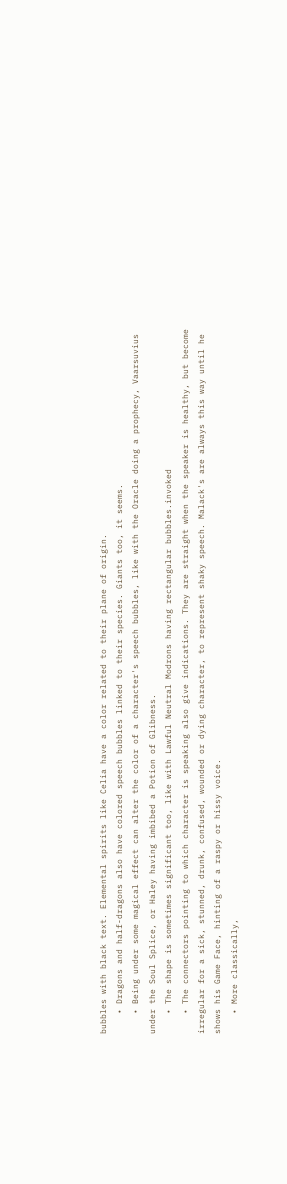bubbles with black text. Elemental spirits like Celia have a color related to their plane of origin.
    • Dragons and half-dragons also have colored speech bubbles linked to their species. Giants too, it seems.
    • Being under some magical effect can alter the color of a character's speech bubbles, like with the Oracle doing a prophecy, Vaarsuvius under the Soul Splice, or Haley having imbibed a Potion of Glibness.
    • The shape is sometimes significant too, like with Lawful Neutral Modrons having rectangular bubbles.invoked
    • The connectors pointing to which character is speaking also give indications. They are straight when the speaker is healthy, but become irregular for a sick, stunned, drunk, confused, wounded or dying character, to represent shaky speech. Malack's are always this way until he shows his Game Face, hinting of a raspy or hissy voice.
    • More classically,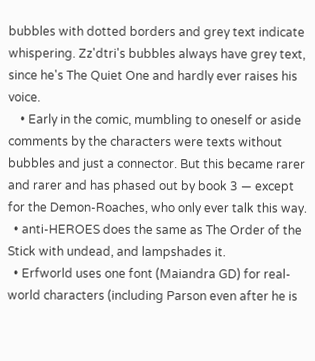bubbles with dotted borders and grey text indicate whispering. Zz'dtri's bubbles always have grey text, since he's The Quiet One and hardly ever raises his voice.
    • Early in the comic, mumbling to oneself or aside comments by the characters were texts without bubbles and just a connector. But this became rarer and rarer and has phased out by book 3 — except for the Demon-Roaches, who only ever talk this way.
  • anti-HEROES does the same as The Order of the Stick with undead, and lampshades it.
  • Erfworld uses one font (Maiandra GD) for real-world characters (including Parson even after he is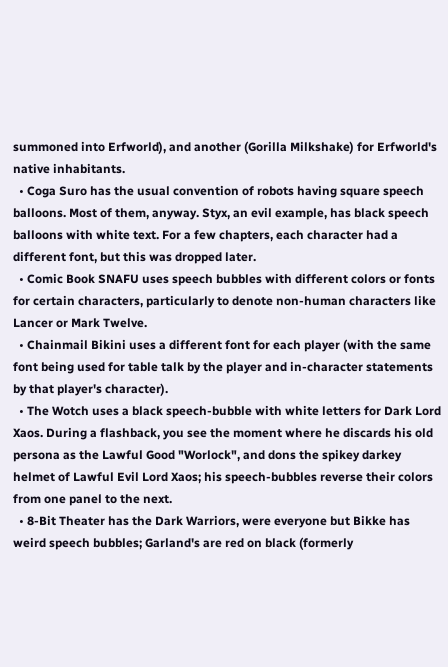summoned into Erfworld), and another (Gorilla Milkshake) for Erfworld's native inhabitants.
  • Coga Suro has the usual convention of robots having square speech balloons. Most of them, anyway. Styx, an evil example, has black speech balloons with white text. For a few chapters, each character had a different font, but this was dropped later.
  • Comic Book SNAFU uses speech bubbles with different colors or fonts for certain characters, particularly to denote non-human characters like Lancer or Mark Twelve.
  • Chainmail Bikini uses a different font for each player (with the same font being used for table talk by the player and in-character statements by that player's character).
  • The Wotch uses a black speech-bubble with white letters for Dark Lord Xaos. During a flashback, you see the moment where he discards his old persona as the Lawful Good "Worlock", and dons the spikey darkey helmet of Lawful Evil Lord Xaos; his speech-bubbles reverse their colors from one panel to the next.
  • 8-Bit Theater has the Dark Warriors, were everyone but Bikke has weird speech bubbles; Garland's are red on black (formerly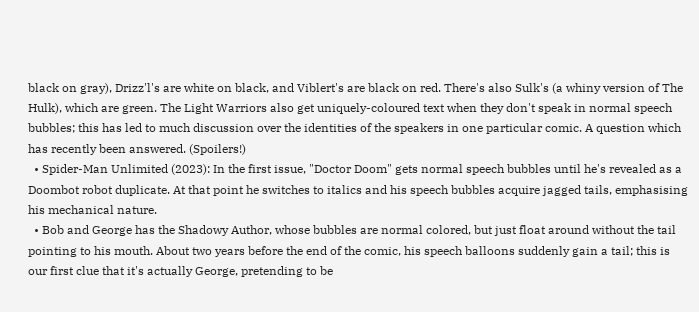black on gray), Drizz'l's are white on black, and Viblert's are black on red. There's also Sulk's (a whiny version of The Hulk), which are green. The Light Warriors also get uniquely-coloured text when they don't speak in normal speech bubbles; this has led to much discussion over the identities of the speakers in one particular comic. A question which has recently been answered. (Spoilers!)
  • Spider-Man Unlimited (2023): In the first issue, "Doctor Doom" gets normal speech bubbles until he's revealed as a Doombot robot duplicate. At that point he switches to italics and his speech bubbles acquire jagged tails, emphasising his mechanical nature.
  • Bob and George has the Shadowy Author, whose bubbles are normal colored, but just float around without the tail pointing to his mouth. About two years before the end of the comic, his speech balloons suddenly gain a tail; this is our first clue that it's actually George, pretending to be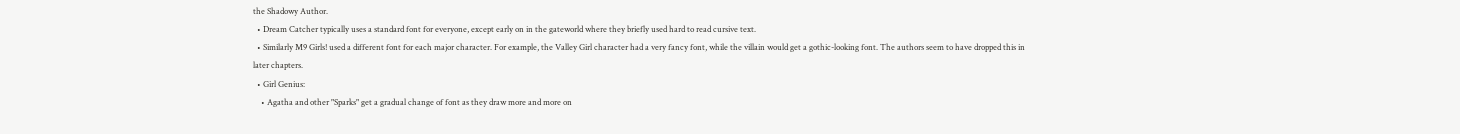the Shadowy Author.
  • Dream Catcher typically uses a standard font for everyone, except early on in the gateworld where they briefly used hard to read cursive text.
  • Similarly M9 Girls! used a different font for each major character. For example, the Valley Girl character had a very fancy font, while the villain would get a gothic-looking font. The authors seem to have dropped this in later chapters.
  • Girl Genius:
    • Agatha and other "Sparks" get a gradual change of font as they draw more and more on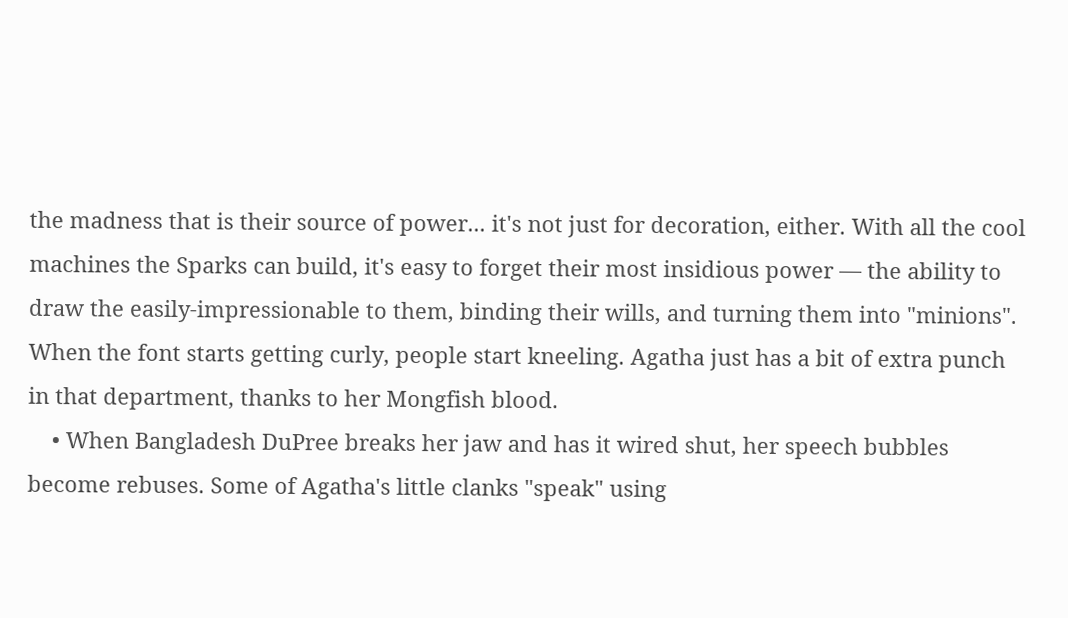the madness that is their source of power... it's not just for decoration, either. With all the cool machines the Sparks can build, it's easy to forget their most insidious power — the ability to draw the easily-impressionable to them, binding their wills, and turning them into "minions". When the font starts getting curly, people start kneeling. Agatha just has a bit of extra punch in that department, thanks to her Mongfish blood.
    • When Bangladesh DuPree breaks her jaw and has it wired shut, her speech bubbles become rebuses. Some of Agatha's little clanks "speak" using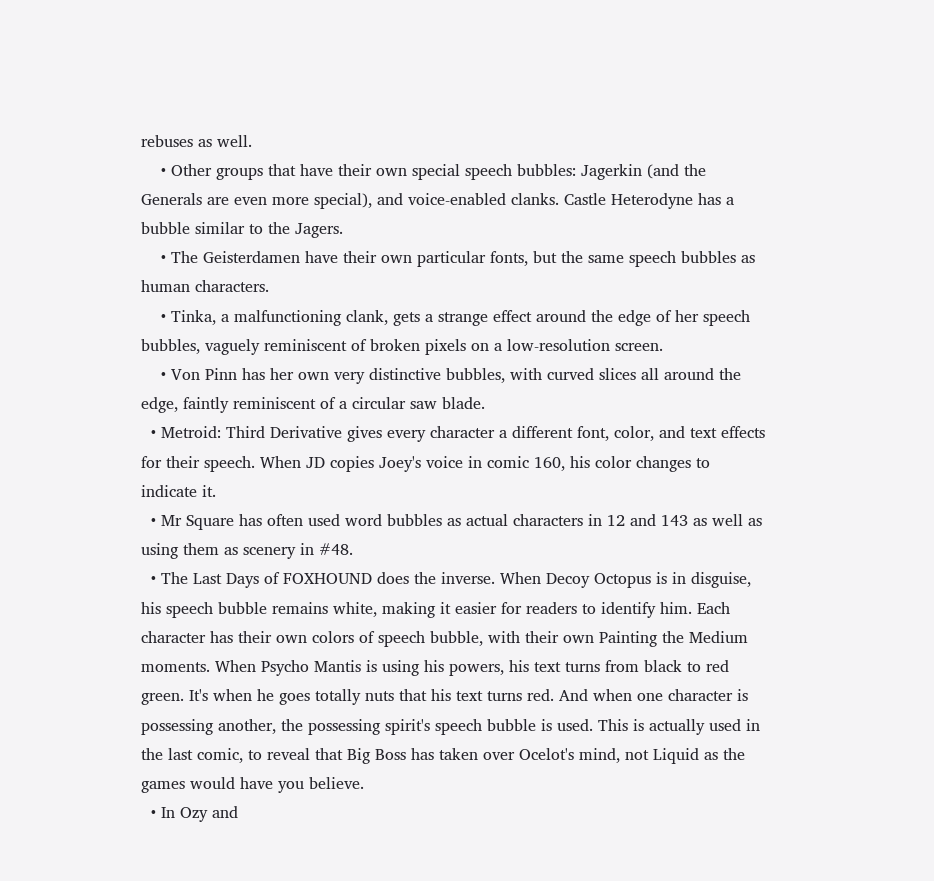rebuses as well.
    • Other groups that have their own special speech bubbles: Jagerkin (and the Generals are even more special), and voice-enabled clanks. Castle Heterodyne has a bubble similar to the Jagers.
    • The Geisterdamen have their own particular fonts, but the same speech bubbles as human characters.
    • Tinka, a malfunctioning clank, gets a strange effect around the edge of her speech bubbles, vaguely reminiscent of broken pixels on a low-resolution screen.
    • Von Pinn has her own very distinctive bubbles, with curved slices all around the edge, faintly reminiscent of a circular saw blade.
  • Metroid: Third Derivative gives every character a different font, color, and text effects for their speech. When JD copies Joey's voice in comic 160, his color changes to indicate it.
  • Mr Square has often used word bubbles as actual characters in 12 and 143 as well as using them as scenery in #48.
  • The Last Days of FOXHOUND does the inverse. When Decoy Octopus is in disguise, his speech bubble remains white, making it easier for readers to identify him. Each character has their own colors of speech bubble, with their own Painting the Medium moments. When Psycho Mantis is using his powers, his text turns from black to red green. It's when he goes totally nuts that his text turns red. And when one character is possessing another, the possessing spirit's speech bubble is used. This is actually used in the last comic, to reveal that Big Boss has taken over Ocelot's mind, not Liquid as the games would have you believe.
  • In Ozy and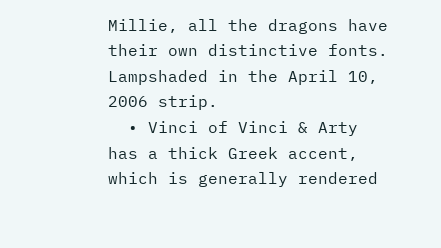Millie, all the dragons have their own distinctive fonts. Lampshaded in the April 10, 2006 strip.
  • Vinci of Vinci & Arty has a thick Greek accent, which is generally rendered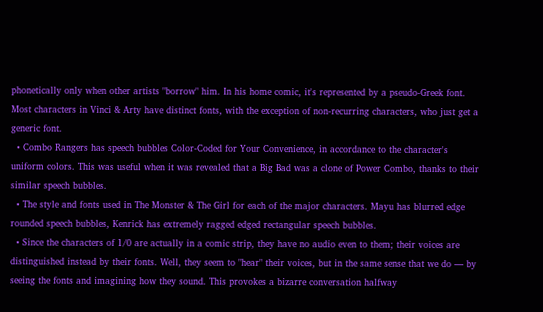phonetically only when other artists "borrow" him. In his home comic, it's represented by a pseudo-Greek font. Most characters in Vinci & Arty have distinct fonts, with the exception of non-recurring characters, who just get a generic font.
  • Combo Rangers has speech bubbles Color-Coded for Your Convenience, in accordance to the character's uniform colors. This was useful when it was revealed that a Big Bad was a clone of Power Combo, thanks to their similar speech bubbles.
  • The style and fonts used in The Monster & The Girl for each of the major characters. Mayu has blurred edge rounded speech bubbles, Kenrick has extremely ragged edged rectangular speech bubbles.
  • Since the characters of 1/0 are actually in a comic strip, they have no audio even to them; their voices are distinguished instead by their fonts. Well, they seem to "hear" their voices, but in the same sense that we do — by seeing the fonts and imagining how they sound. This provokes a bizarre conversation halfway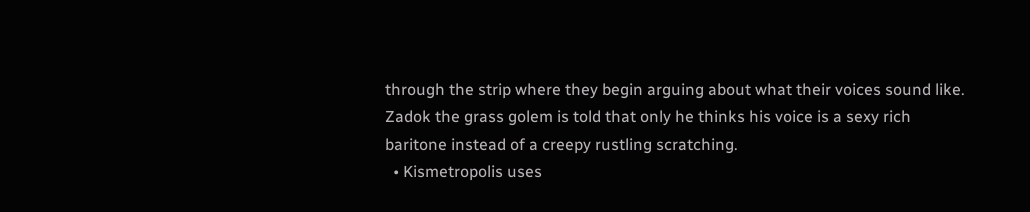through the strip where they begin arguing about what their voices sound like. Zadok the grass golem is told that only he thinks his voice is a sexy rich baritone instead of a creepy rustling scratching.
  • Kismetropolis uses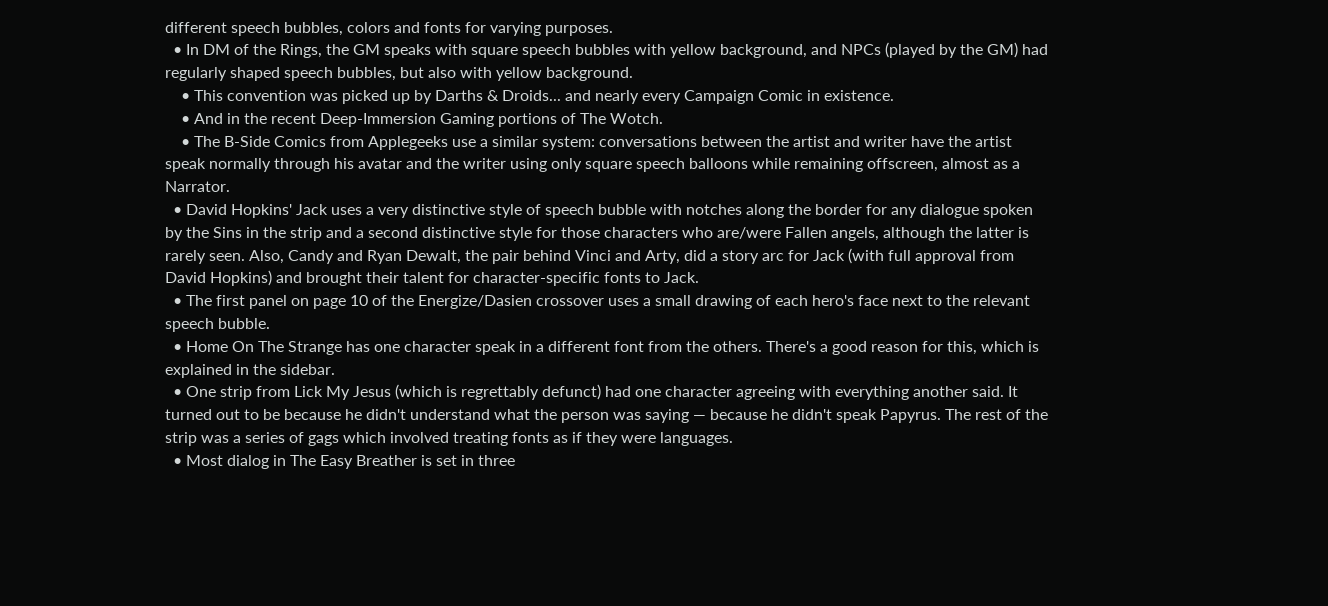different speech bubbles, colors and fonts for varying purposes.
  • In DM of the Rings, the GM speaks with square speech bubbles with yellow background, and NPCs (played by the GM) had regularly shaped speech bubbles, but also with yellow background.
    • This convention was picked up by Darths & Droids... and nearly every Campaign Comic in existence.
    • And in the recent Deep-Immersion Gaming portions of The Wotch.
    • The B-Side Comics from Applegeeks use a similar system: conversations between the artist and writer have the artist speak normally through his avatar and the writer using only square speech balloons while remaining offscreen, almost as a Narrator.
  • David Hopkins' Jack uses a very distinctive style of speech bubble with notches along the border for any dialogue spoken by the Sins in the strip and a second distinctive style for those characters who are/were Fallen angels, although the latter is rarely seen. Also, Candy and Ryan Dewalt, the pair behind Vinci and Arty, did a story arc for Jack (with full approval from David Hopkins) and brought their talent for character-specific fonts to Jack.
  • The first panel on page 10 of the Energize/Dasien crossover uses a small drawing of each hero's face next to the relevant speech bubble.
  • Home On The Strange has one character speak in a different font from the others. There's a good reason for this, which is explained in the sidebar.
  • One strip from Lick My Jesus (which is regrettably defunct) had one character agreeing with everything another said. It turned out to be because he didn't understand what the person was saying — because he didn't speak Papyrus. The rest of the strip was a series of gags which involved treating fonts as if they were languages.
  • Most dialog in The Easy Breather is set in three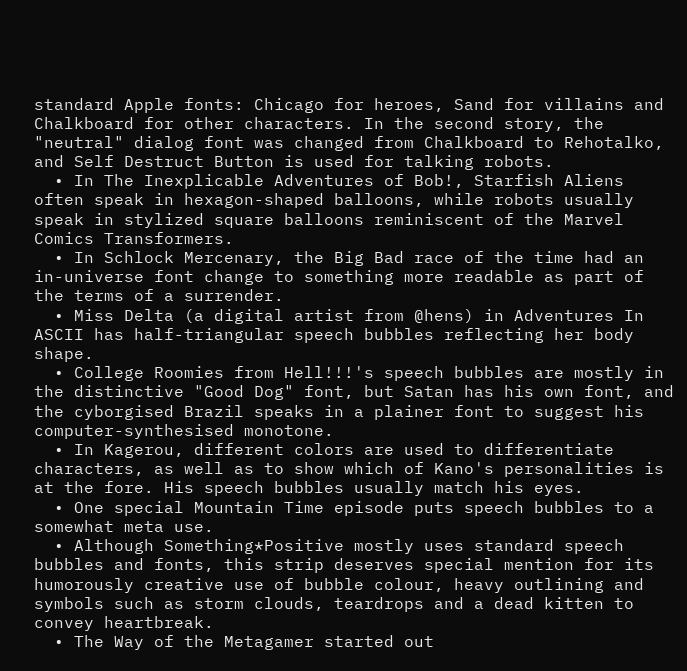standard Apple fonts: Chicago for heroes, Sand for villains and Chalkboard for other characters. In the second story, the "neutral" dialog font was changed from Chalkboard to Rehotalko, and Self Destruct Button is used for talking robots.
  • In The Inexplicable Adventures of Bob!, Starfish Aliens often speak in hexagon-shaped balloons, while robots usually speak in stylized square balloons reminiscent of the Marvel Comics Transformers.
  • In Schlock Mercenary, the Big Bad race of the time had an in-universe font change to something more readable as part of the terms of a surrender.
  • Miss Delta (a digital artist from @hens) in Adventures In ASCII has half-triangular speech bubbles reflecting her body shape.
  • College Roomies from Hell!!!'s speech bubbles are mostly in the distinctive "Good Dog" font, but Satan has his own font, and the cyborgised Brazil speaks in a plainer font to suggest his computer-synthesised monotone.
  • In Kagerou, different colors are used to differentiate characters, as well as to show which of Kano's personalities is at the fore. His speech bubbles usually match his eyes.
  • One special Mountain Time episode puts speech bubbles to a somewhat meta use.
  • Although Something*Positive mostly uses standard speech bubbles and fonts, this strip deserves special mention for its humorously creative use of bubble colour, heavy outlining and symbols such as storm clouds, teardrops and a dead kitten to convey heartbreak.
  • The Way of the Metagamer started out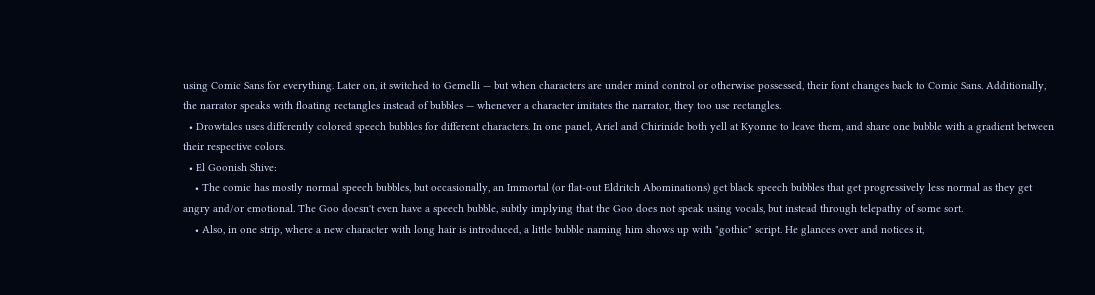using Comic Sans for everything. Later on, it switched to Gemelli — but when characters are under mind control or otherwise possessed, their font changes back to Comic Sans. Additionally, the narrator speaks with floating rectangles instead of bubbles — whenever a character imitates the narrator, they too use rectangles.
  • Drowtales uses differently colored speech bubbles for different characters. In one panel, Ariel and Chirinide both yell at Kyonne to leave them, and share one bubble with a gradient between their respective colors.
  • El Goonish Shive:
    • The comic has mostly normal speech bubbles, but occasionally, an Immortal (or flat-out Eldritch Abominations) get black speech bubbles that get progressively less normal as they get angry and/or emotional. The Goo doesn't even have a speech bubble, subtly implying that the Goo does not speak using vocals, but instead through telepathy of some sort.
    • Also, in one strip, where a new character with long hair is introduced, a little bubble naming him shows up with "gothic" script. He glances over and notices it,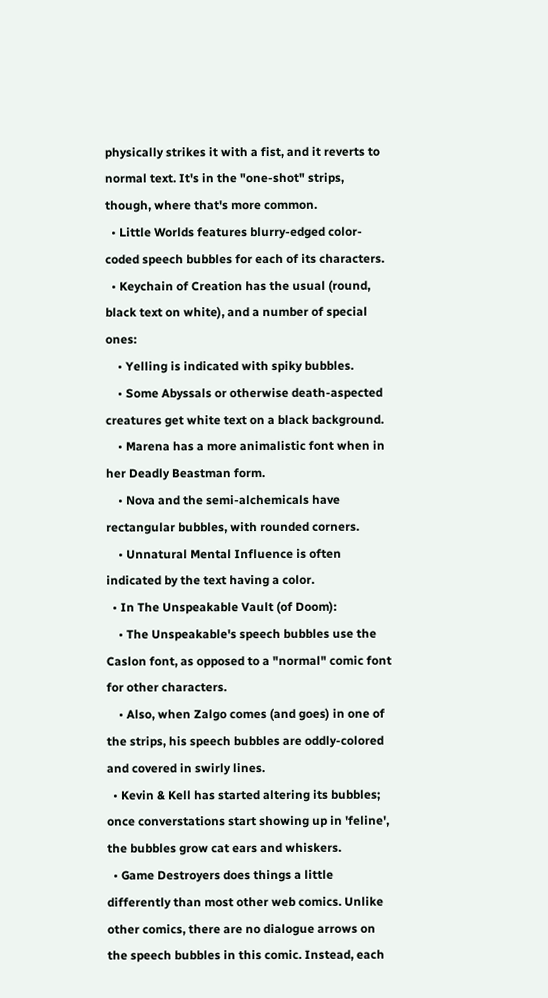physically strikes it with a fist, and it reverts to normal text. It's in the "one-shot" strips, though, where that's more common.
  • Little Worlds features blurry-edged color-coded speech bubbles for each of its characters.
  • Keychain of Creation has the usual (round, black text on white), and a number of special ones:
    • Yelling is indicated with spiky bubbles.
    • Some Abyssals or otherwise death-aspected creatures get white text on a black background.
    • Marena has a more animalistic font when in her Deadly Beastman form.
    • Nova and the semi-alchemicals have rectangular bubbles, with rounded corners.
    • Unnatural Mental Influence is often indicated by the text having a color.
  • In The Unspeakable Vault (of Doom):
    • The Unspeakable's speech bubbles use the Caslon font, as opposed to a "normal" comic font for other characters.
    • Also, when Zalgo comes (and goes) in one of the strips, his speech bubbles are oddly-colored and covered in swirly lines.
  • Kevin & Kell has started altering its bubbles; once converstations start showing up in 'feline', the bubbles grow cat ears and whiskers.
  • Game Destroyers does things a little differently than most other web comics. Unlike other comics, there are no dialogue arrows on the speech bubbles in this comic. Instead, each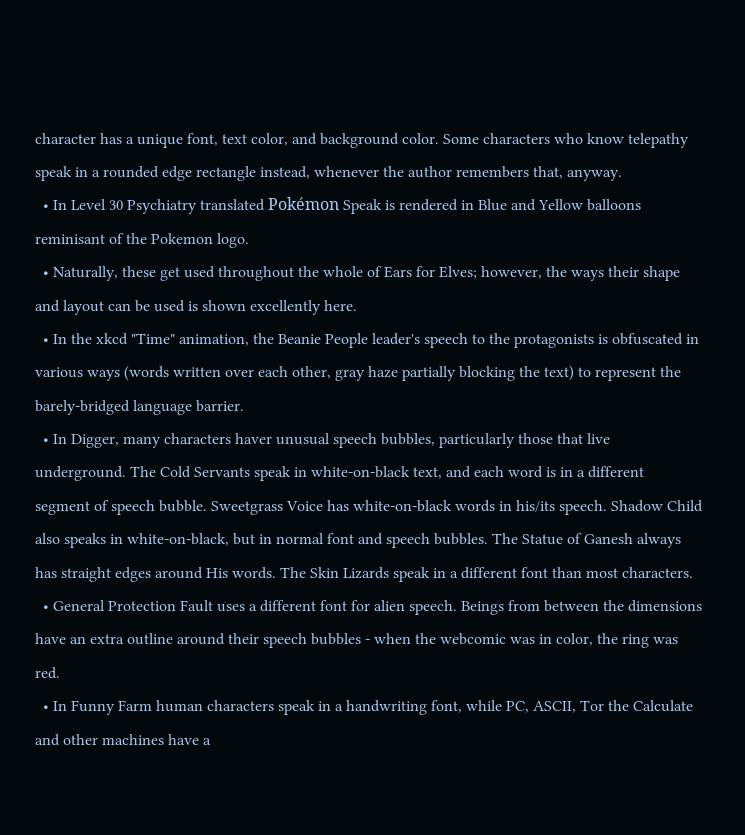character has a unique font, text color, and background color. Some characters who know telepathy speak in a rounded edge rectangle instead, whenever the author remembers that, anyway.
  • In Level 30 Psychiatry translated Pokémon Speak is rendered in Blue and Yellow balloons reminisant of the Pokemon logo.
  • Naturally, these get used throughout the whole of Ears for Elves; however, the ways their shape and layout can be used is shown excellently here.
  • In the xkcd "Time" animation, the Beanie People leader's speech to the protagonists is obfuscated in various ways (words written over each other, gray haze partially blocking the text) to represent the barely-bridged language barrier.
  • In Digger, many characters haver unusual speech bubbles, particularly those that live underground. The Cold Servants speak in white-on-black text, and each word is in a different segment of speech bubble. Sweetgrass Voice has white-on-black words in his/its speech. Shadow Child also speaks in white-on-black, but in normal font and speech bubbles. The Statue of Ganesh always has straight edges around His words. The Skin Lizards speak in a different font than most characters.
  • General Protection Fault uses a different font for alien speech. Beings from between the dimensions have an extra outline around their speech bubbles - when the webcomic was in color, the ring was red.
  • In Funny Farm human characters speak in a handwriting font, while PC, ASCII, Tor the Calculate and other machines have a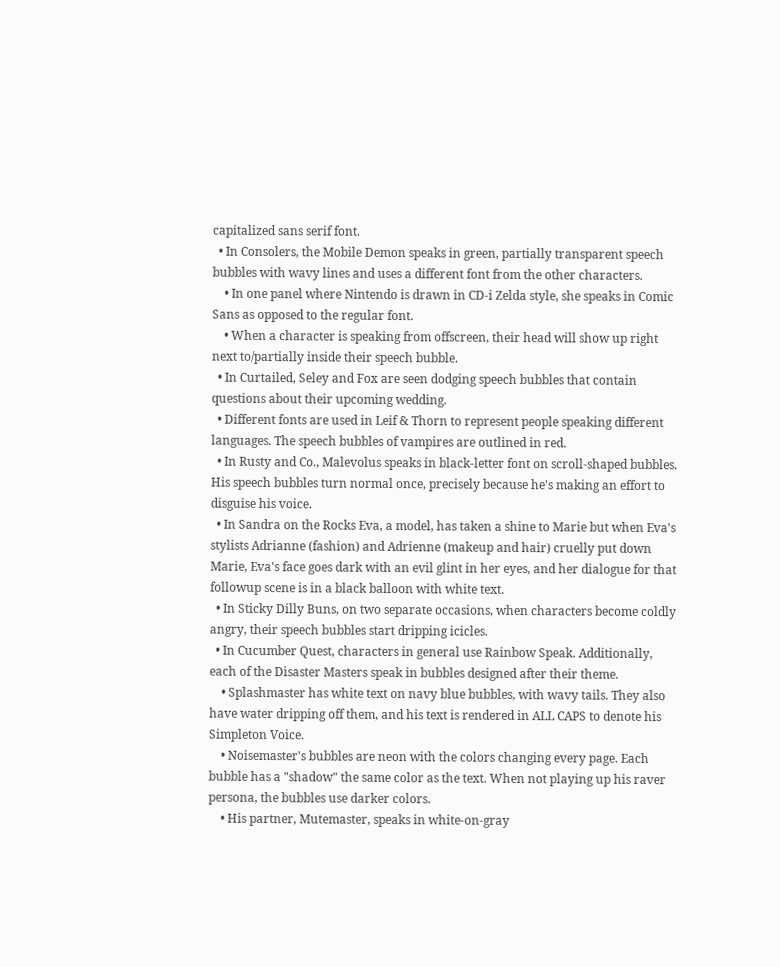capitalized sans serif font.
  • In Consolers, the Mobile Demon speaks in green, partially transparent speech bubbles with wavy lines and uses a different font from the other characters.
    • In one panel where Nintendo is drawn in CD-i Zelda style, she speaks in Comic Sans as opposed to the regular font.
    • When a character is speaking from offscreen, their head will show up right next to/partially inside their speech bubble.
  • In Curtailed, Seley and Fox are seen dodging speech bubbles that contain questions about their upcoming wedding.
  • Different fonts are used in Leif & Thorn to represent people speaking different languages. The speech bubbles of vampires are outlined in red.
  • In Rusty and Co., Malevolus speaks in black-letter font on scroll-shaped bubbles. His speech bubbles turn normal once, precisely because he's making an effort to disguise his voice.
  • In Sandra on the Rocks Eva, a model, has taken a shine to Marie but when Eva's stylists Adrianne (fashion) and Adrienne (makeup and hair) cruelly put down Marie, Eva's face goes dark with an evil glint in her eyes, and her dialogue for that followup scene is in a black balloon with white text.
  • In Sticky Dilly Buns, on two separate occasions, when characters become coldly angry, their speech bubbles start dripping icicles.
  • In Cucumber Quest, characters in general use Rainbow Speak. Additionally, each of the Disaster Masters speak in bubbles designed after their theme.
    • Splashmaster has white text on navy blue bubbles, with wavy tails. They also have water dripping off them, and his text is rendered in ALL CAPS to denote his Simpleton Voice.
    • Noisemaster's bubbles are neon with the colors changing every page. Each bubble has a "shadow" the same color as the text. When not playing up his raver persona, the bubbles use darker colors.
    • His partner, Mutemaster, speaks in white-on-gray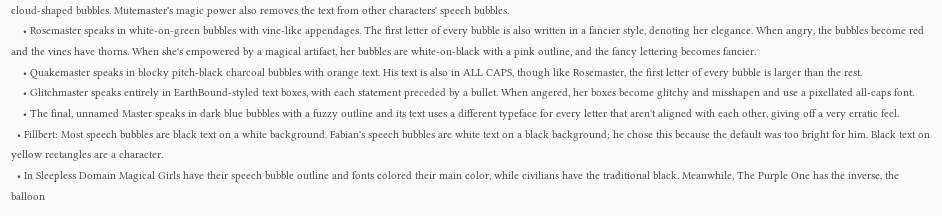cloud-shaped bubbles. Mutemaster's magic power also removes the text from other characters' speech bubbles.
    • Rosemaster speaks in white-on-green bubbles with vine-like appendages. The first letter of every bubble is also written in a fancier style, denoting her elegance. When angry, the bubbles become red and the vines have thorns. When she's empowered by a magical artifact, her bubbles are white-on-black with a pink outline, and the fancy lettering becomes fancier.
    • Quakemaster speaks in blocky pitch-black charcoal bubbles with orange text. His text is also in ALL CAPS, though like Rosemaster, the first letter of every bubble is larger than the rest.
    • Glitchmaster speaks entirely in EarthBound-styled text boxes, with each statement preceded by a bullet. When angered, her boxes become glitchy and misshapen and use a pixellated all-caps font.
    • The final, unnamed Master speaks in dark blue bubbles with a fuzzy outline and its text uses a different typeface for every letter that aren't aligned with each other, giving off a very erratic feel.
  • Fillbert: Most speech bubbles are black text on a white background. Fabian's speech bubbles are white text on a black background; he chose this because the default was too bright for him. Black text on yellow rectangles are a character.
  • In Sleepless Domain Magical Girls have their speech bubble outline and fonts colored their main color, while civilians have the traditional black. Meanwhile, The Purple One has the inverse, the balloon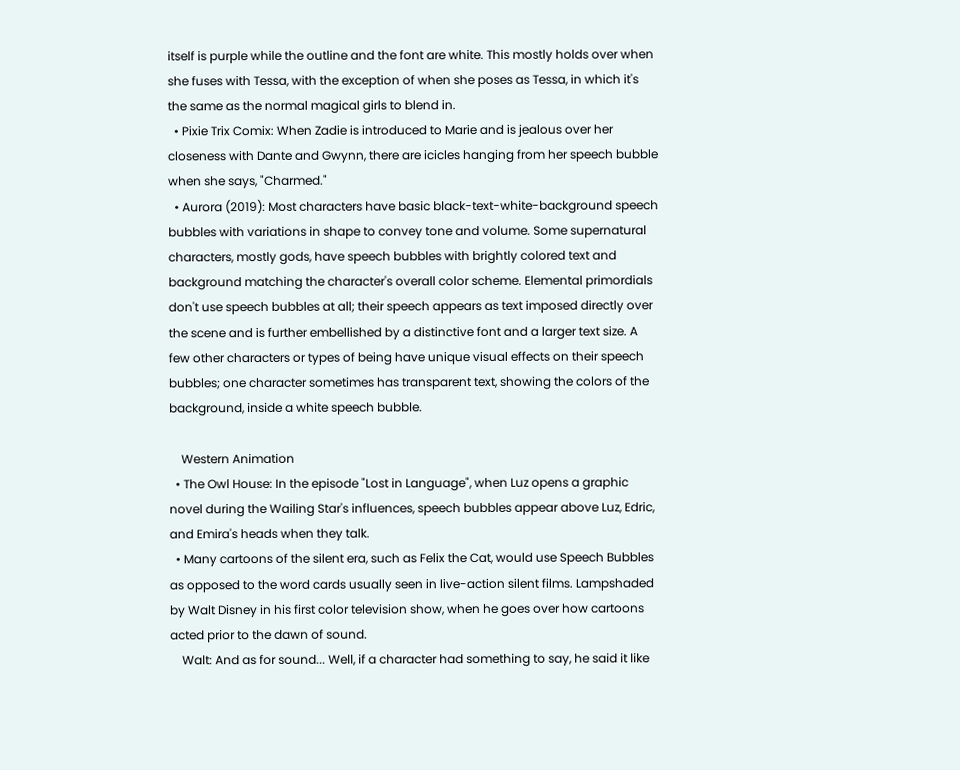itself is purple while the outline and the font are white. This mostly holds over when she fuses with Tessa, with the exception of when she poses as Tessa, in which it's the same as the normal magical girls to blend in.
  • Pixie Trix Comix: When Zadie is introduced to Marie and is jealous over her closeness with Dante and Gwynn, there are icicles hanging from her speech bubble when she says, "Charmed."
  • Aurora (2019): Most characters have basic black-text-white-background speech bubbles with variations in shape to convey tone and volume. Some supernatural characters, mostly gods, have speech bubbles with brightly colored text and background matching the character's overall color scheme. Elemental primordials don't use speech bubbles at all; their speech appears as text imposed directly over the scene and is further embellished by a distinctive font and a larger text size. A few other characters or types of being have unique visual effects on their speech bubbles; one character sometimes has transparent text, showing the colors of the background, inside a white speech bubble.

    Western Animation
  • The Owl House: In the episode "Lost in Language", when Luz opens a graphic novel during the Wailing Star's influences, speech bubbles appear above Luz, Edric, and Emira's heads when they talk.
  • Many cartoons of the silent era, such as Felix the Cat, would use Speech Bubbles as opposed to the word cards usually seen in live-action silent films. Lampshaded by Walt Disney in his first color television show, when he goes over how cartoons acted prior to the dawn of sound.
    Walt: And as for sound... Well, if a character had something to say, he said it like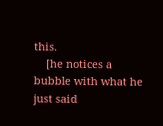this.
    [he notices a bubble with what he just said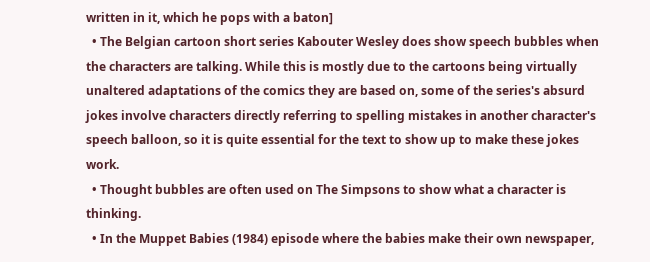written in it, which he pops with a baton]
  • The Belgian cartoon short series Kabouter Wesley does show speech bubbles when the characters are talking. While this is mostly due to the cartoons being virtually unaltered adaptations of the comics they are based on, some of the series's absurd jokes involve characters directly referring to spelling mistakes in another character's speech balloon, so it is quite essential for the text to show up to make these jokes work.
  • Thought bubbles are often used on The Simpsons to show what a character is thinking.
  • In the Muppet Babies (1984) episode where the babies make their own newspaper,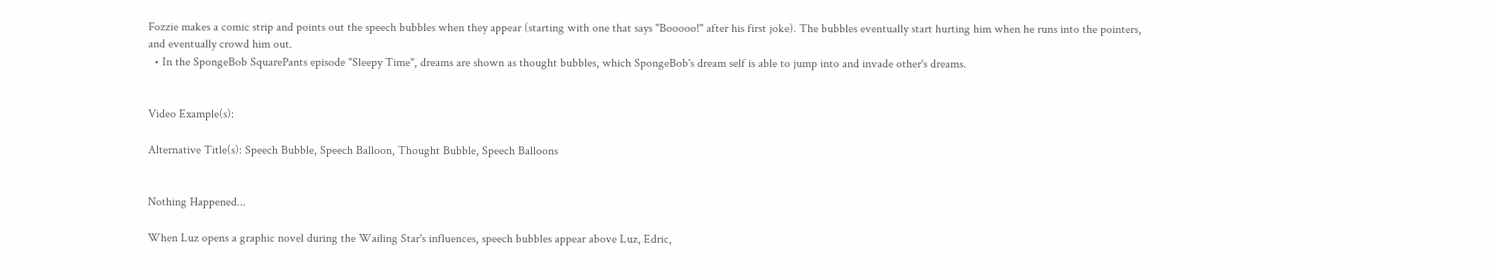Fozzie makes a comic strip and points out the speech bubbles when they appear (starting with one that says "Booooo!" after his first joke). The bubbles eventually start hurting him when he runs into the pointers, and eventually crowd him out.
  • In the SpongeBob SquarePants episode "Sleepy Time", dreams are shown as thought bubbles, which SpongeBob's dream self is able to jump into and invade other's dreams.


Video Example(s):

Alternative Title(s): Speech Bubble, Speech Balloon, Thought Bubble, Speech Balloons


Nothing Happened...

When Luz opens a graphic novel during the Wailing Star's influences, speech bubbles appear above Luz, Edric,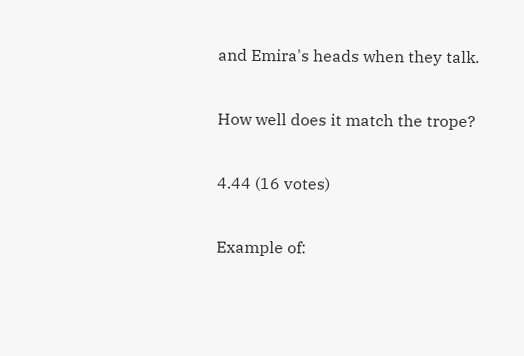and Emira's heads when they talk.

How well does it match the trope?

4.44 (16 votes)

Example of: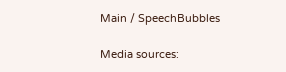Main / SpeechBubbles

Media sources: